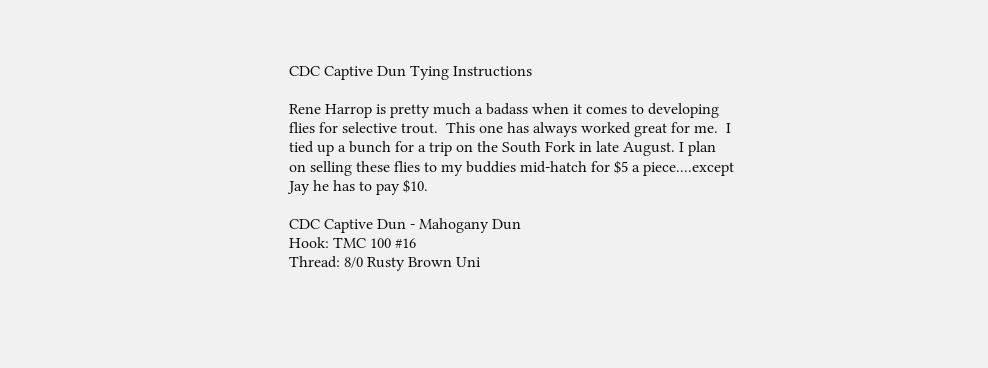CDC Captive Dun Tying Instructions

Rene Harrop is pretty much a badass when it comes to developing flies for selective trout.  This one has always worked great for me.  I tied up a bunch for a trip on the South Fork in late August. I plan on selling these flies to my buddies mid-hatch for $5 a piece....except Jay he has to pay $10.

CDC Captive Dun - Mahogany Dun
Hook: TMC 100 #16
Thread: 8/0 Rusty Brown Uni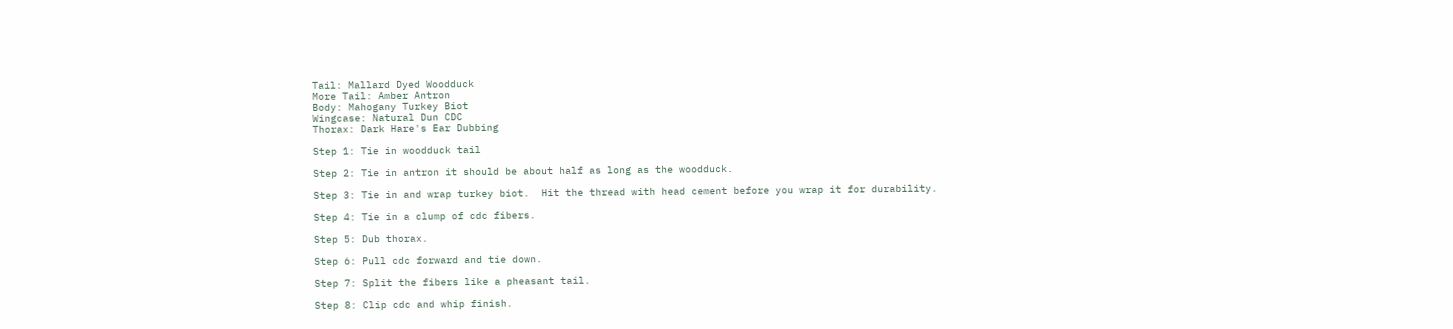Tail: Mallard Dyed Woodduck
More Tail: Amber Antron
Body: Mahogany Turkey Biot
Wingcase: Natural Dun CDC
Thorax: Dark Hare's Ear Dubbing

Step 1: Tie in woodduck tail

Step 2: Tie in antron it should be about half as long as the woodduck.

Step 3: Tie in and wrap turkey biot.  Hit the thread with head cement before you wrap it for durability.

Step 4: Tie in a clump of cdc fibers.

Step 5: Dub thorax.

Step 6: Pull cdc forward and tie down.

Step 7: Split the fibers like a pheasant tail.

Step 8: Clip cdc and whip finish.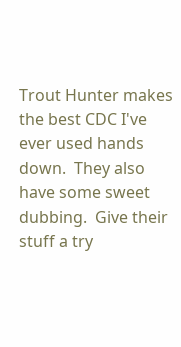Trout Hunter makes the best CDC I've ever used hands down.  They also have some sweet dubbing.  Give their stuff a try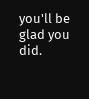you'll be glad you did.